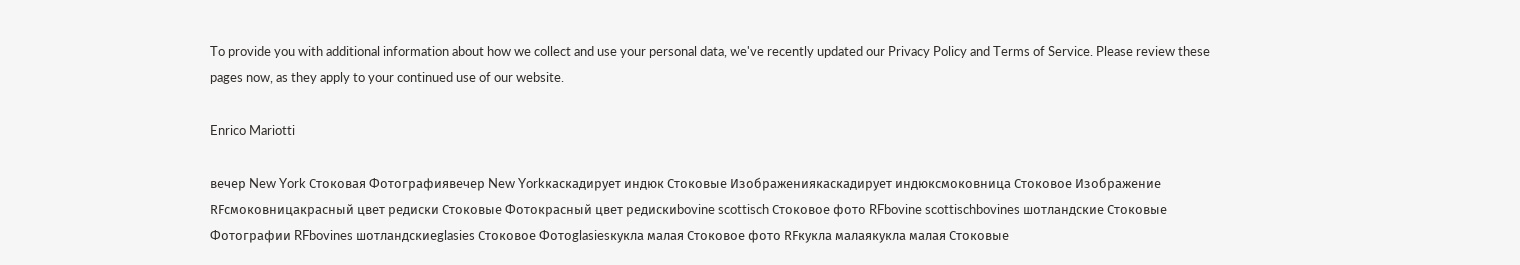To provide you with additional information about how we collect and use your personal data, we've recently updated our Privacy Policy and Terms of Service. Please review these pages now, as they apply to your continued use of our website.

Enrico Mariotti

вечер New York Стоковая Фотографиявечер New Yorkкаскадирует индюк Стоковые Изображениякаскадирует индюксмоковница Стоковое Изображение RFсмоковницакрасный цвет редиски Стоковые Фотокрасный цвет редискиbovine scottisch Стоковое фото RFbovine scottischbovines шотландские Стоковые Фотографии RFbovines шотландскиеglasies Стоковое Фотоglasiesкукла малая Стоковое фото RFкукла малаякукла малая Стоковые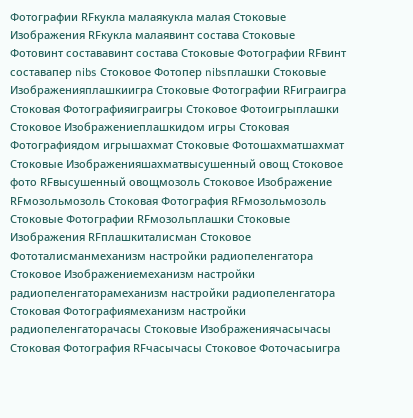Фотографии RFкукла малаякукла малая Стоковые Изображения RFкукла малаявинт состава Стоковые Фотовинт состававинт состава Стоковые Фотографии RFвинт составапер nibs Стоковое Фотопер nibsплашки Стоковые Изображенияплашкиигра Стоковые Фотографии RFиграигра Стоковая Фотографияиграигры Стоковое Фотоигрыплашки Стоковое Изображениеплашкидом игры Стоковая Фотографиядом игрышахмат Стоковые Фотошахматшахмат Стоковые Изображенияшахматвысушенный овощ Стоковое фото RFвысушенный овощмозоль Стоковое Изображение RFмозольмозоль Стоковая Фотография RFмозольмозоль Стоковые Фотографии RFмозольплашки Стоковые Изображения RFплашкиталисман Стоковое Фототалисманмеханизм настройки радиопеленгатора Стоковое Изображениемеханизм настройки радиопеленгаторамеханизм настройки радиопеленгатора Стоковая Фотографиямеханизм настройки радиопеленгаторачасы Стоковые Изображениячасычасы Стоковая Фотография RFчасычасы Стоковое Фоточасыигра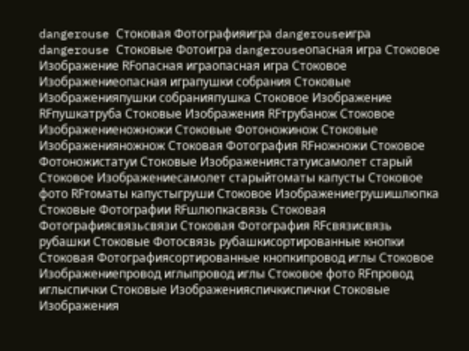dangerouse Стоковая Фотографияигра dangerouseигра dangerouse Стоковые Фотоигра dangerouseопасная игра Стоковое Изображение RFопасная играопасная игра Стоковое Изображениеопасная играпушки собрания Стоковые Изображенияпушки собранияпушка Стоковое Изображение RFпушкатруба Стоковые Изображения RFтрубанож Стоковое Изображениеножножи Стоковые Фотоножинож Стоковые Изображенияножнож Стоковая Фотография RFножножи Стоковое Фотоножистатуи Стоковые Изображениястатуисамолет старый Стоковое Изображениесамолет старыйтоматы капусты Стоковое фото RFтоматы капустыгруши Стоковое Изображениегрушишлюпка Стоковые Фотографии RFшлюпкасвязь Стоковая Фотографиясвязьсвязи Стоковая Фотография RFсвязисвязь рубашки Стоковые Фотосвязь рубашкисортированные кнопки Стоковая Фотографиясортированные кнопкипровод иглы Стоковое Изображениепровод иглыпровод иглы Стоковое фото RFпровод иглыспички Стоковые Изображенияспичкиспички Стоковые Изображения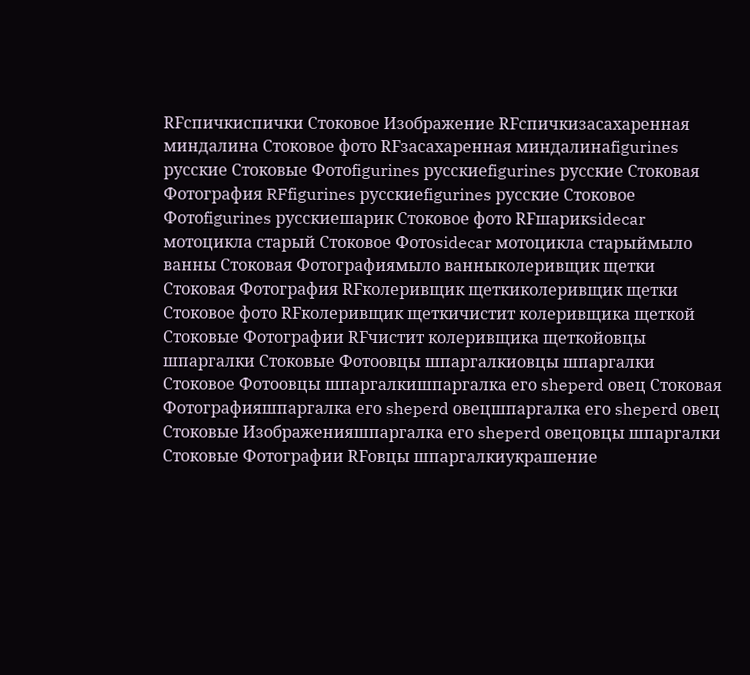RFспичкиспички Стоковое Изображение RFспичкизасахаренная миндалина Стоковое фото RFзасахаренная миндалинаfigurines русские Стоковые Фотоfigurines русскиеfigurines русские Стоковая Фотография RFfigurines русскиеfigurines русские Стоковое Фотоfigurines русскиешарик Стоковое фото RFшарикsidecar мотоцикла старый Стоковое Фотоsidecar мотоцикла старыймыло ванны Стоковая Фотографиямыло ванныколеривщик щетки Стоковая Фотография RFколеривщик щеткиколеривщик щетки Стоковое фото RFколеривщик щеткичистит колеривщика щеткой Стоковые Фотографии RFчистит колеривщика щеткойовцы шпаргалки Стоковые Фотоовцы шпаргалкиовцы шпаргалки Стоковое Фотоовцы шпаргалкишпаргалка его sheperd овец Стоковая Фотографияшпаргалка его sheperd овецшпаргалка его sheperd овец Стоковые Изображенияшпаргалка его sheperd овецовцы шпаргалки Стоковые Фотографии RFовцы шпаргалкиукрашение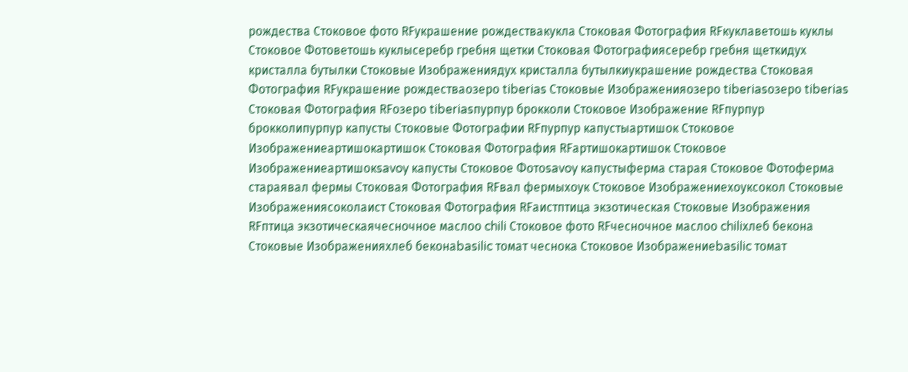рождества Стоковое фото RFукрашение рождествакукла Стоковая Фотография RFкуклаветошь куклы Стоковое Фотоветошь куклысеребр гребня щетки Стоковая Фотографиясеребр гребня щеткидух кристалла бутылки Стоковые Изображениядух кристалла бутылкиукрашение рождества Стоковая Фотография RFукрашение рождестваозеро tiberias Стоковые Изображенияозеро tiberiasозеро tiberias Стоковая Фотография RFозеро tiberiasпурпур брокколи Стоковое Изображение RFпурпур брокколипурпур капусты Стоковые Фотографии RFпурпур капустыартишок Стоковое Изображениеартишокартишок Стоковая Фотография RFартишокартишок Стоковое Изображениеартишокsavoy капусты Стоковое Фотоsavoy капустыферма старая Стоковое Фотоферма стараявал фермы Стоковая Фотография RFвал фермыхоук Стоковое Изображениехоуксокол Стоковые Изображениясоколаист Стоковая Фотография RFаистптица экзотическая Стоковые Изображения RFптица экзотическаячесночное маслоо chili Стоковое фото RFчесночное маслоо chiliхлеб бекона Стоковые Изображенияхлеб беконаbasilic томат чеснока Стоковое Изображениеbasilic томат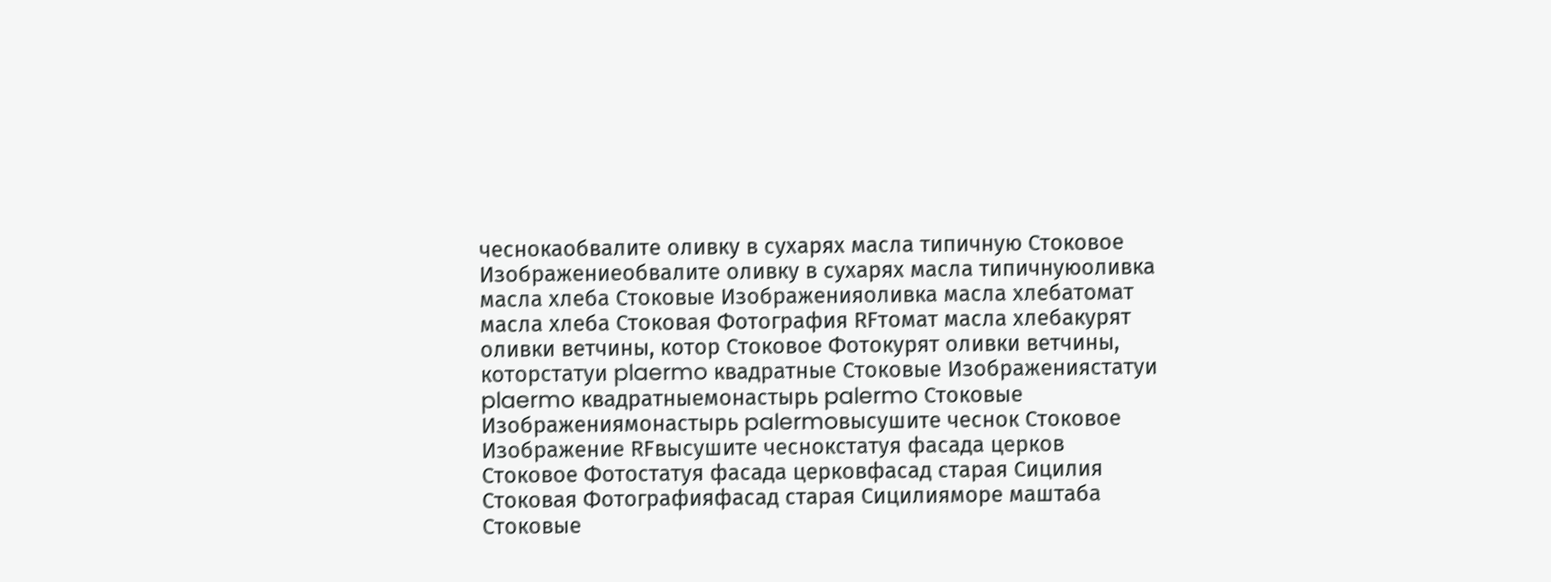чеснокаобвалите оливку в сухарях масла типичную Стоковое Изображениеобвалите оливку в сухарях масла типичнуюоливка масла хлеба Стоковые Изображенияоливка масла хлебатомат масла хлеба Стоковая Фотография RFтомат масла хлебакурят оливки ветчины, котор Стоковое Фотокурят оливки ветчины, которстатуи plaermo квадратные Стоковые Изображениястатуи plaermo квадратныемонастырь palermo Стоковые Изображениямонастырь palermoвысушите чеснок Стоковое Изображение RFвысушите чеснокстатуя фасада церков Стоковое Фотостатуя фасада церковфасад старая Сицилия Стоковая Фотографияфасад старая Сицилияморе маштаба Стоковые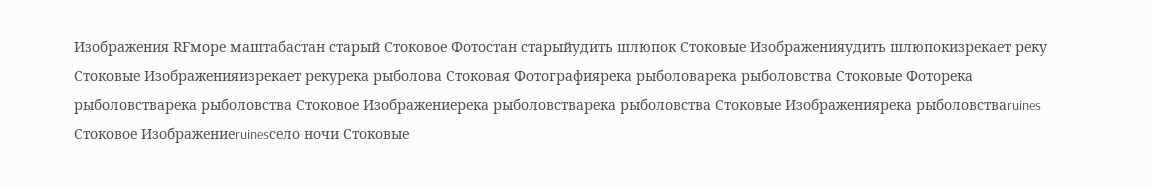Изображения RFморе маштабастан старый Стоковое Фотостан старыйудить шлюпок Стоковые Изображенияудить шлюпокизрекает реку Стоковые Изображенияизрекает рекурека рыболова Стоковая Фотографиярека рыболоварека рыболовства Стоковые Фоторека рыболовстварека рыболовства Стоковое Изображениерека рыболовстварека рыболовства Стоковые Изображениярека рыболовстваruines Стоковое Изображениеruinesсело ночи Стоковые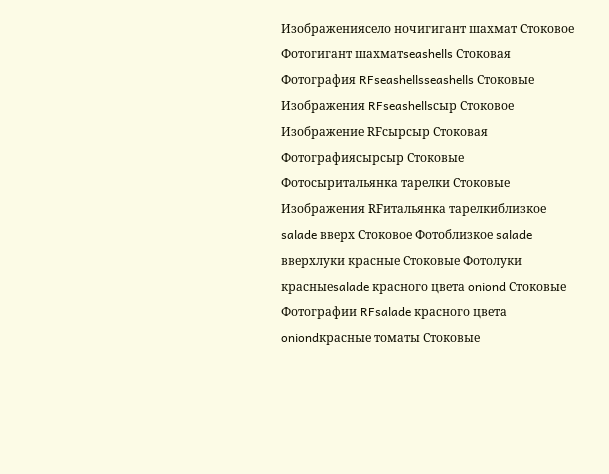Изображениясело ночигигант шахмат Стоковое Фотогигант шахматseashells Стоковая Фотография RFseashellsseashells Стоковые Изображения RFseashellsсыр Стоковое Изображение RFсырсыр Стоковая Фотографиясырсыр Стоковые Фотосыритальянка тарелки Стоковые Изображения RFитальянка тарелкиблизкое salade вверх Стоковое Фотоблизкое salade вверхлуки красные Стоковые Фотолуки красныеsalade красного цвета oniond Стоковые Фотографии RFsalade красного цвета oniondкрасные томаты Стоковые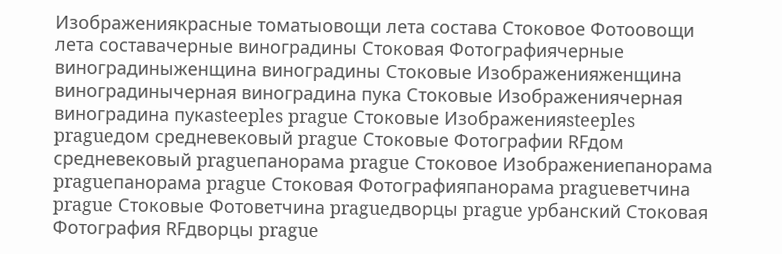Изображениякрасные томатыовощи лета состава Стоковое Фотоовощи лета составачерные виноградины Стоковая Фотографиячерные виноградиныженщина виноградины Стоковые Изображенияженщина виноградинычерная виноградина пука Стоковые Изображениячерная виноградина пукаsteeples prague Стоковые Изображенияsteeples pragueдом средневековый prague Стоковые Фотографии RFдом средневековый pragueпанорама prague Стоковое Изображениепанорама pragueпанорама prague Стоковая Фотографияпанорама pragueветчина prague Стоковые Фотоветчина pragueдворцы prague урбанский Стоковая Фотография RFдворцы prague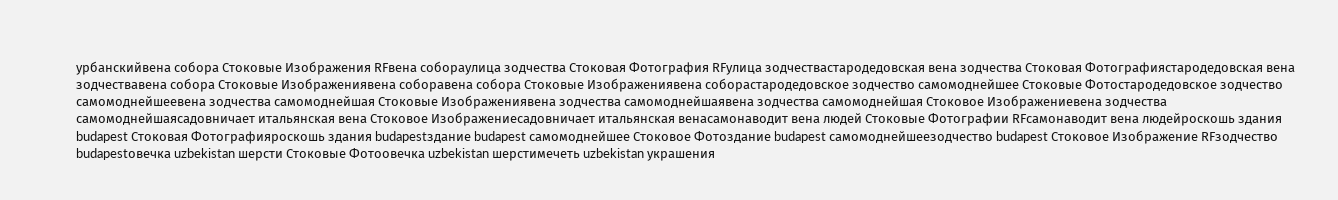урбанскийвена собора Стоковые Изображения RFвена собораулица зодчества Стоковая Фотография RFулица зодчествастародедовская вена зодчества Стоковая Фотографиястародедовская вена зодчествавена собора Стоковые Изображениявена соборавена собора Стоковые Изображениявена соборастародедовское зодчество самомоднейшее Стоковые Фотостародедовское зодчество самомоднейшеевена зодчества самомоднейшая Стоковые Изображениявена зодчества самомоднейшаявена зодчества самомоднейшая Стоковое Изображениевена зодчества самомоднейшаясадовничает итальянская вена Стоковое Изображениесадовничает итальянская венасамонаводит вена людей Стоковые Фотографии RFсамонаводит вена людейроскошь здания budapest Стоковая Фотографияроскошь здания budapestздание budapest самомоднейшее Стоковое Фотоздание budapest самомоднейшеезодчество budapest Стоковое Изображение RFзодчество budapestовечка uzbekistan шерсти Стоковые Фотоовечка uzbekistan шерстимечеть uzbekistan украшения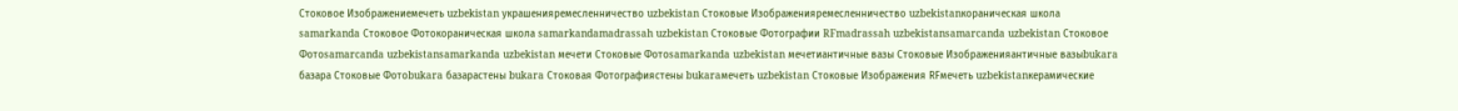Стоковое Изображениемечеть uzbekistan украшенияремесленничество uzbekistan Стоковые Изображенияремесленничество uzbekistanкораническая школа samarkanda Стоковое Фотокораническая школа samarkandamadrassah uzbekistan Стоковые Фотографии RFmadrassah uzbekistansamarcanda uzbekistan Стоковое Фотоsamarcanda uzbekistansamarkanda uzbekistan мечети Стоковые Фотоsamarkanda uzbekistan мечетиантичные вазы Стоковые Изображенияантичные вазыbukara базара Стоковые Фотоbukara базарастены bukara Стоковая Фотографиястены bukaraмечеть uzbekistan Стоковые Изображения RFмечеть uzbekistanкерамические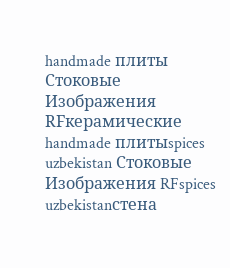handmade плиты Стоковые Изображения RFкерамические handmade плитыspices uzbekistan Стоковые Изображения RFspices uzbekistanстена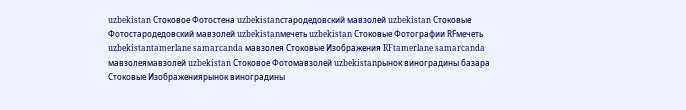uzbekistan Стоковое Фотостена uzbekistanстародедовский мавзолей uzbekistan Стоковые Фотостародедовский мавзолей uzbekistanмечеть uzbekistan Стоковые Фотографии RFмечеть uzbekistantamerlane samarcanda мавзолея Стоковые Изображения RFtamerlane samarcanda мавзолеямавзолей uzbekistan Стоковое Фотомавзолей uzbekistanрынок виноградины базара Стоковые Изображениярынок виноградины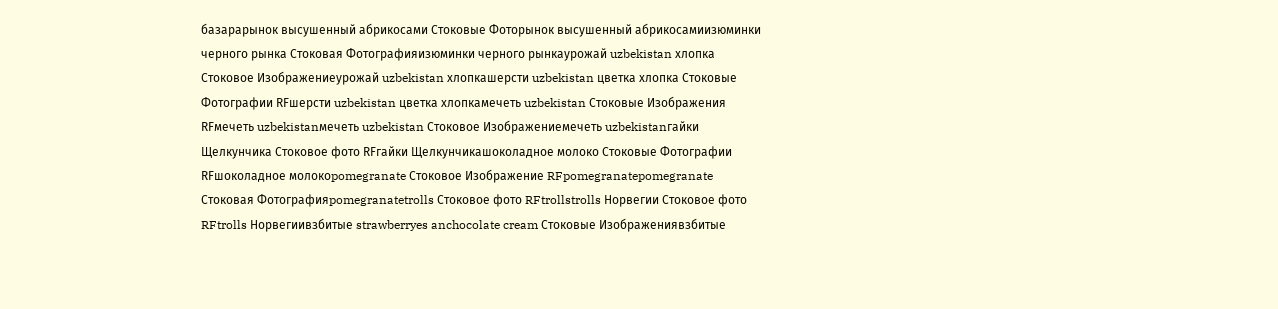базарарынок высушенный абрикосами Стоковые Фоторынок высушенный абрикосамиизюминки черного рынка Стоковая Фотографияизюминки черного рынкаурожай uzbekistan хлопка Стоковое Изображениеурожай uzbekistan хлопкашерсти uzbekistan цветка хлопка Стоковые Фотографии RFшерсти uzbekistan цветка хлопкамечеть uzbekistan Стоковые Изображения RFмечеть uzbekistanмечеть uzbekistan Стоковое Изображениемечеть uzbekistanгайки Щелкунчика Стоковое фото RFгайки Щелкунчикашоколадное молоко Стоковые Фотографии RFшоколадное молокоpomegranate Стоковое Изображение RFpomegranatepomegranate Стоковая Фотографияpomegranatetrolls Стоковое фото RFtrollstrolls Норвегии Стоковое фото RFtrolls Норвегиивзбитые strawberryes anchocolate cream Стоковые Изображениявзбитые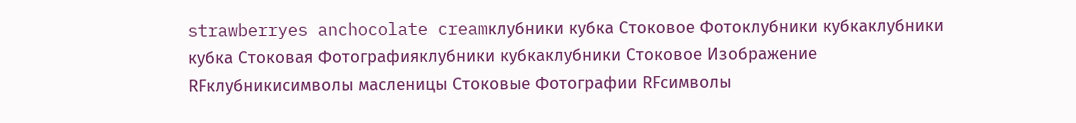strawberryes anchocolate creamклубники кубка Стоковое Фотоклубники кубкаклубники кубка Стоковая Фотографияклубники кубкаклубники Стоковое Изображение RFклубникисимволы масленицы Стоковые Фотографии RFсимволы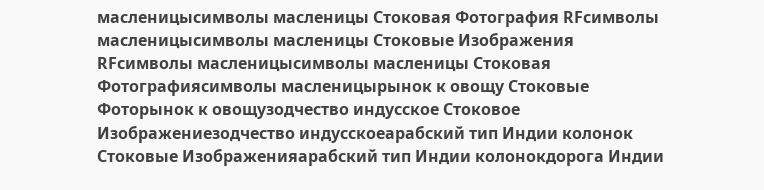масленицысимволы масленицы Стоковая Фотография RFсимволы масленицысимволы масленицы Стоковые Изображения RFсимволы масленицысимволы масленицы Стоковая Фотографиясимволы масленицырынок к овощу Стоковые Фоторынок к овощузодчество индусское Стоковое Изображениезодчество индусскоеарабский тип Индии колонок Стоковые Изображенияарабский тип Индии колонокдорога Индии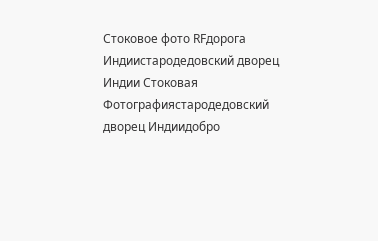Стоковое фото RFдорога Индиистародедовский дворец Индии Стоковая Фотографиястародедовский дворец Индиидобро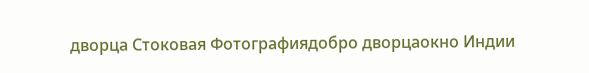дворца Стоковая Фотографиядобро дворцаокно Индии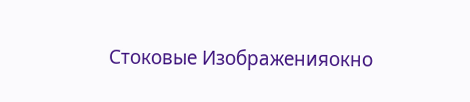Стоковые Изображенияокно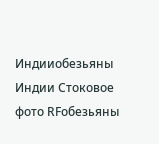Индииобезьяны Индии Стоковое фото RFобезьяны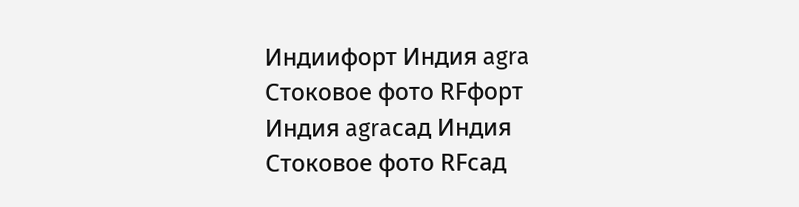Индиифорт Индия agra Стоковое фото RFфорт Индия agraсад Индия Стоковое фото RFсад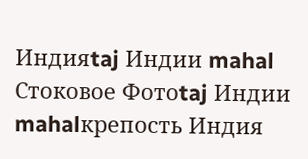Индияtaj Индии mahal Стоковое Фотоtaj Индии mahalкрепость Индия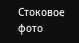Стоковое фото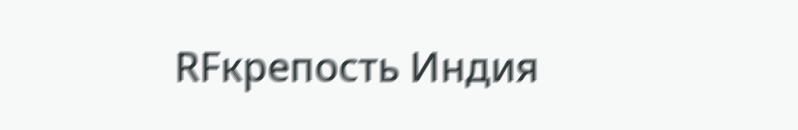RFкрепость Индия